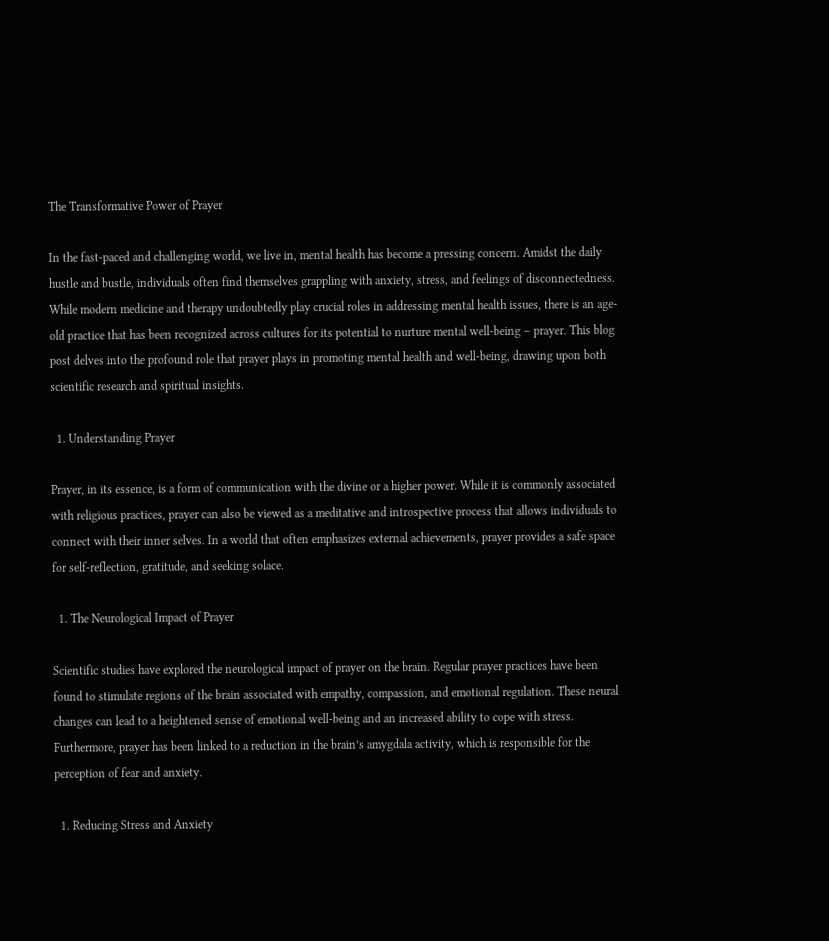The Transformative Power of Prayer

In the fast-paced and challenging world, we live in, mental health has become a pressing concern. Amidst the daily hustle and bustle, individuals often find themselves grappling with anxiety, stress, and feelings of disconnectedness. While modern medicine and therapy undoubtedly play crucial roles in addressing mental health issues, there is an age-old practice that has been recognized across cultures for its potential to nurture mental well-being – prayer. This blog post delves into the profound role that prayer plays in promoting mental health and well-being, drawing upon both scientific research and spiritual insights.

  1. Understanding Prayer

Prayer, in its essence, is a form of communication with the divine or a higher power. While it is commonly associated with religious practices, prayer can also be viewed as a meditative and introspective process that allows individuals to connect with their inner selves. In a world that often emphasizes external achievements, prayer provides a safe space for self-reflection, gratitude, and seeking solace.

  1. The Neurological Impact of Prayer

Scientific studies have explored the neurological impact of prayer on the brain. Regular prayer practices have been found to stimulate regions of the brain associated with empathy, compassion, and emotional regulation. These neural changes can lead to a heightened sense of emotional well-being and an increased ability to cope with stress. Furthermore, prayer has been linked to a reduction in the brain’s amygdala activity, which is responsible for the perception of fear and anxiety.

  1. Reducing Stress and Anxiety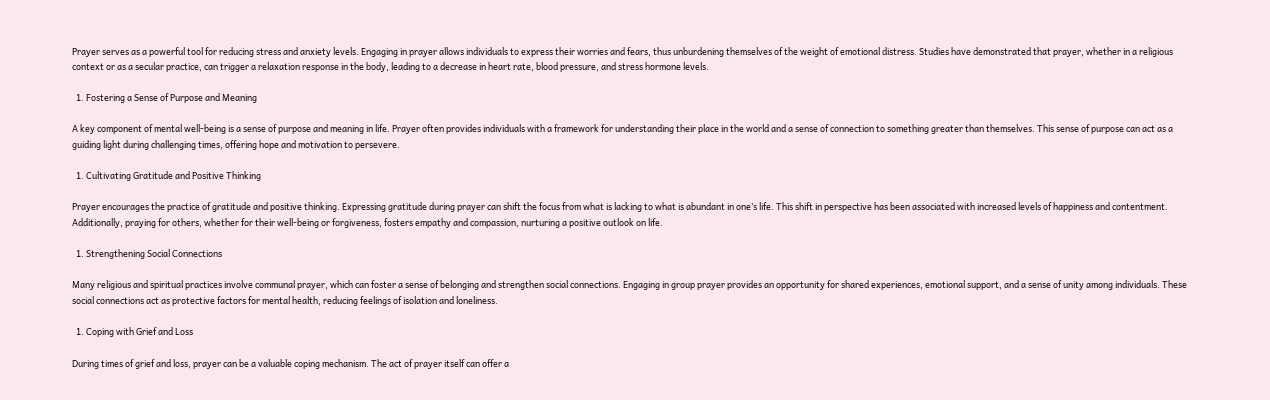Prayer serves as a powerful tool for reducing stress and anxiety levels. Engaging in prayer allows individuals to express their worries and fears, thus unburdening themselves of the weight of emotional distress. Studies have demonstrated that prayer, whether in a religious context or as a secular practice, can trigger a relaxation response in the body, leading to a decrease in heart rate, blood pressure, and stress hormone levels.

  1. Fostering a Sense of Purpose and Meaning

A key component of mental well-being is a sense of purpose and meaning in life. Prayer often provides individuals with a framework for understanding their place in the world and a sense of connection to something greater than themselves. This sense of purpose can act as a guiding light during challenging times, offering hope and motivation to persevere.

  1. Cultivating Gratitude and Positive Thinking

Prayer encourages the practice of gratitude and positive thinking. Expressing gratitude during prayer can shift the focus from what is lacking to what is abundant in one’s life. This shift in perspective has been associated with increased levels of happiness and contentment. Additionally, praying for others, whether for their well-being or forgiveness, fosters empathy and compassion, nurturing a positive outlook on life.

  1. Strengthening Social Connections

Many religious and spiritual practices involve communal prayer, which can foster a sense of belonging and strengthen social connections. Engaging in group prayer provides an opportunity for shared experiences, emotional support, and a sense of unity among individuals. These social connections act as protective factors for mental health, reducing feelings of isolation and loneliness.

  1. Coping with Grief and Loss

During times of grief and loss, prayer can be a valuable coping mechanism. The act of prayer itself can offer a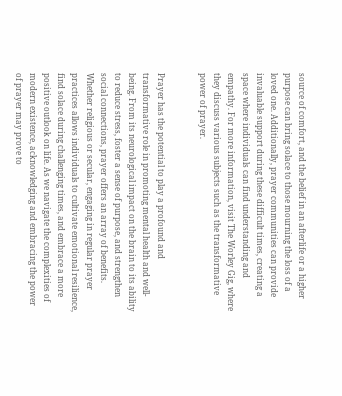source of comfort, and the belief in an afterlife or a higher purpose can bring solace to those mourning the loss of a loved one. Additionally, prayer communities can provide invaluable support during these difficult times, creating a space where individuals can find understanding and empathy. For more information, visit The Worley Gig, where they discuss various subjects such as the transformative power of prayer.


Prayer has the potential to play a profound and transformative role in promoting mental health and well-being. From its neurological impact on the brain to its ability to reduce stress, foster a sense of purpose, and strengthen social connections, prayer offers an array of benefits. Whether religious or secular, engaging in regular prayer practices allows individuals to cultivate emotional resilience, find solace during challenging times, and embrace a more positive outlook on life. As we navigate the complexities of modern existence, acknowledging and embracing the power of prayer may prove to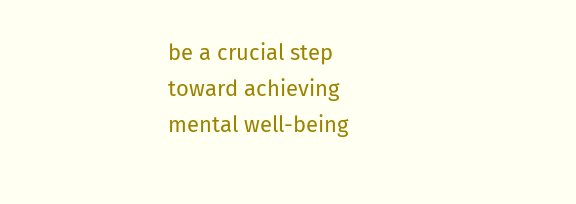be a crucial step toward achieving mental well-being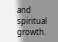and spiritual growth.